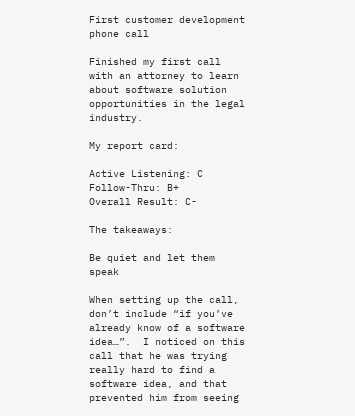First customer development phone call

Finished my first call with an attorney to learn about software solution opportunities in the legal industry.

My report card:

Active Listening: C
Follow-Thru: B+
Overall Result: C-

The takeaways:

Be quiet and let them speak

When setting up the call, don’t include “if you’ve already know of a software idea…”.  I noticed on this call that he was trying really hard to find a software idea, and that prevented him from seeing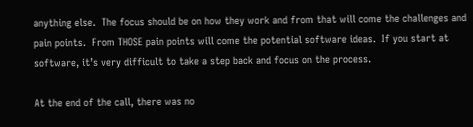anything else.  The focus should be on how they work and from that will come the challenges and pain points.  From THOSE pain points will come the potential software ideas.  If you start at software, it’s very difficult to take a step back and focus on the process.

At the end of the call, there was no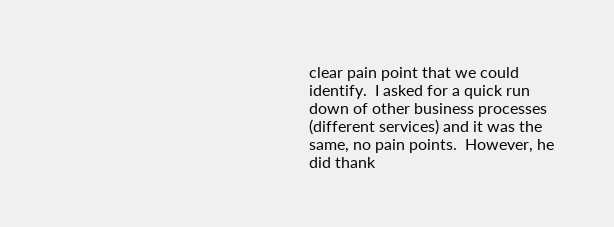clear pain point that we could identify.  I asked for a quick run down of other business processes (different services) and it was the same, no pain points.  However, he did thank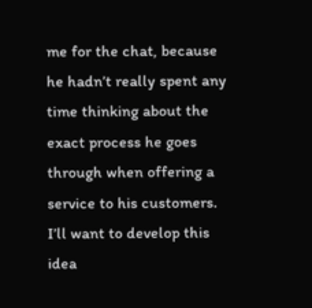me for the chat, because he hadn’t really spent any time thinking about the exact process he goes through when offering a service to his customers.  I’ll want to develop this idea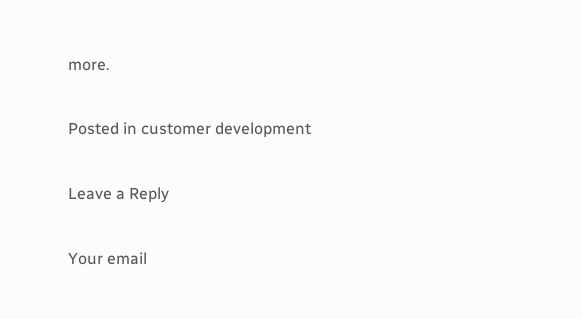more.

Posted in customer development

Leave a Reply

Your email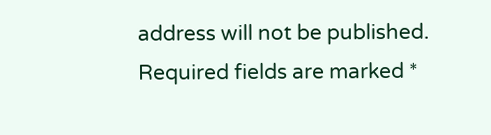address will not be published. Required fields are marked *